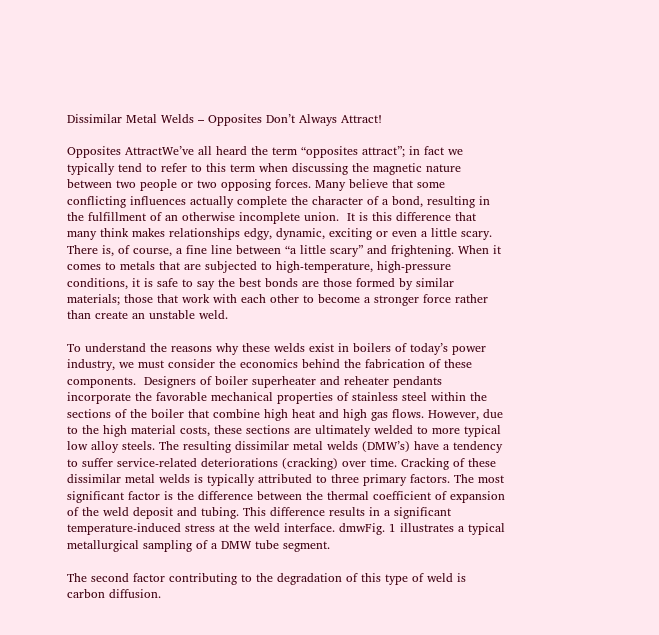Dissimilar Metal Welds – Opposites Don’t Always Attract!

Opposites AttractWe’ve all heard the term “opposites attract”; in fact we typically tend to refer to this term when discussing the magnetic nature between two people or two opposing forces. Many believe that some conflicting influences actually complete the character of a bond, resulting in the fulfillment of an otherwise incomplete union.  It is this difference that many think makes relationships edgy, dynamic, exciting or even a little scary. There is, of course, a fine line between “a little scary” and frightening. When it comes to metals that are subjected to high-temperature, high-pressure conditions, it is safe to say the best bonds are those formed by similar materials; those that work with each other to become a stronger force rather than create an unstable weld.

To understand the reasons why these welds exist in boilers of today’s power industry, we must consider the economics behind the fabrication of these components.  Designers of boiler superheater and reheater pendants incorporate the favorable mechanical properties of stainless steel within the sections of the boiler that combine high heat and high gas flows. However, due to the high material costs, these sections are ultimately welded to more typical low alloy steels. The resulting dissimilar metal welds (DMW’s) have a tendency to suffer service-related deteriorations (cracking) over time. Cracking of these dissimilar metal welds is typically attributed to three primary factors. The most significant factor is the difference between the thermal coefficient of expansion of the weld deposit and tubing. This difference results in a significant temperature-induced stress at the weld interface. dmwFig. 1 illustrates a typical metallurgical sampling of a DMW tube segment.

The second factor contributing to the degradation of this type of weld is carbon diffusion.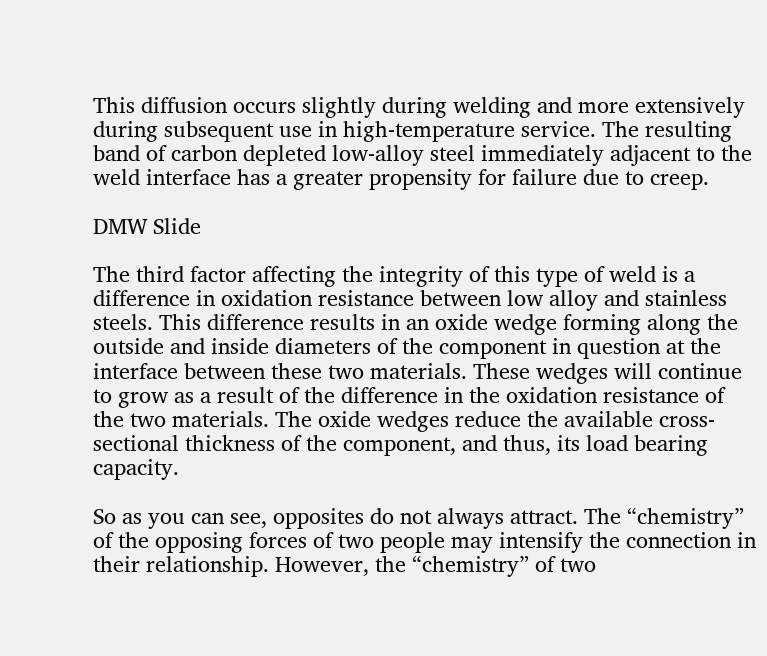This diffusion occurs slightly during welding and more extensively during subsequent use in high-temperature service. The resulting band of carbon depleted low-alloy steel immediately adjacent to the weld interface has a greater propensity for failure due to creep.

DMW Slide

The third factor affecting the integrity of this type of weld is a difference in oxidation resistance between low alloy and stainless steels. This difference results in an oxide wedge forming along the outside and inside diameters of the component in question at the interface between these two materials. These wedges will continue to grow as a result of the difference in the oxidation resistance of the two materials. The oxide wedges reduce the available cross-sectional thickness of the component, and thus, its load bearing capacity.

So as you can see, opposites do not always attract. The “chemistry” of the opposing forces of two people may intensify the connection in their relationship. However, the “chemistry” of two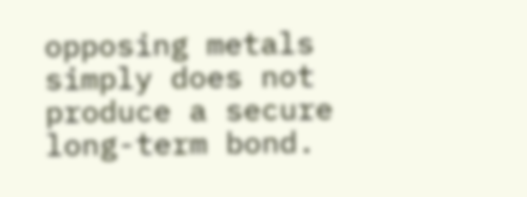opposing metals simply does not produce a secure long-term bond.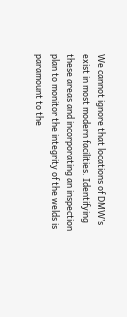We cannot ignore that locations of DMW’s exist in most modern facilities. Identifying these areas and incorporating an inspection plan to monitor the integrity of the welds is paramount to the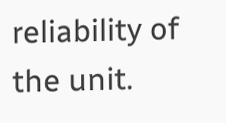reliability of the unit.